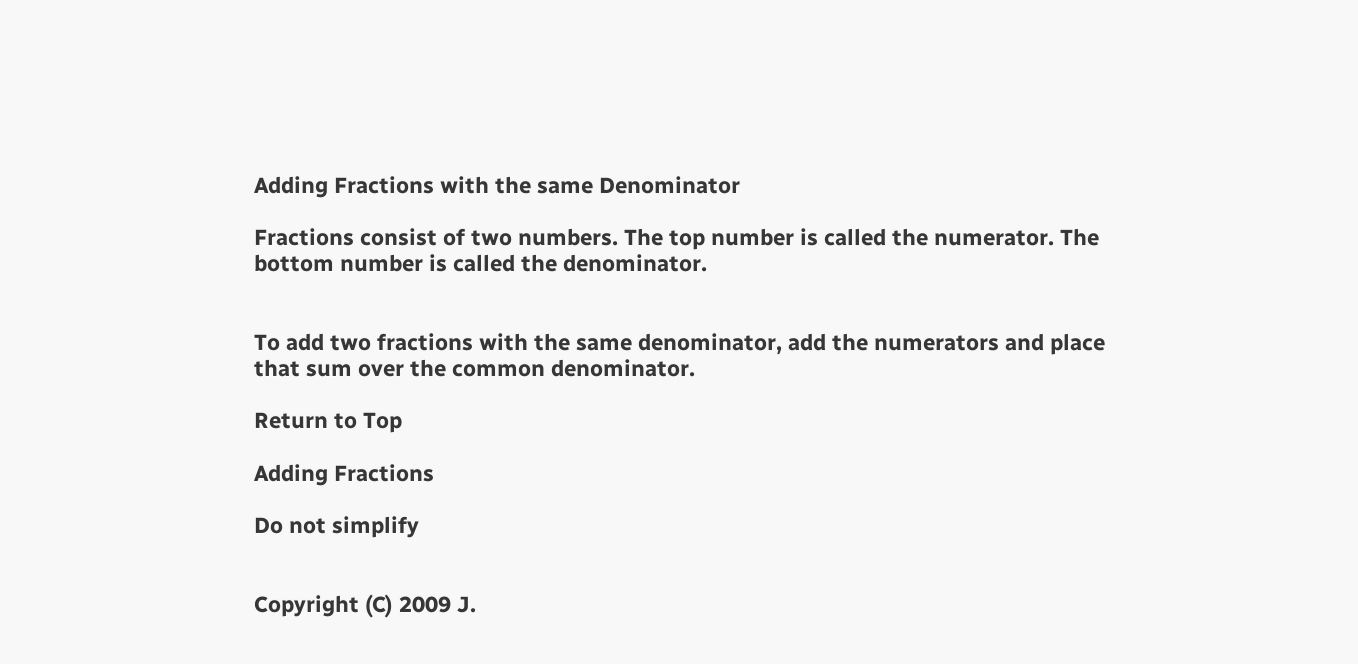Adding Fractions with the same Denominator

Fractions consist of two numbers. The top number is called the numerator. The bottom number is called the denominator.


To add two fractions with the same denominator, add the numerators and place that sum over the common denominator.

Return to Top

Adding Fractions

Do not simplify


Copyright (C) 2009 J.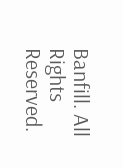Banfill. All Rights Reserved.